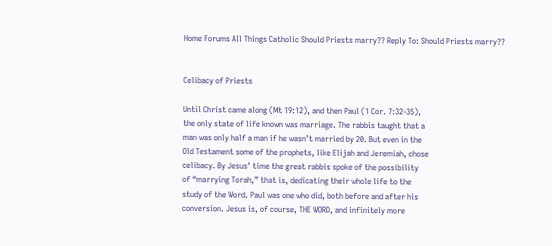Home Forums All Things Catholic Should Priests marry?? Reply To: Should Priests marry??


Celibacy of Priests

Until Christ came along (Mt 19:12), and then Paul (1 Cor. 7:32-35),
the only state of life known was marriage. The rabbis taught that a
man was only half a man if he wasn’t married by 20. But even in the
Old Testament some of the prophets, like Elijah and Jeremiah, chose
celibacy. By Jesus’ time the great rabbis spoke of the possibility
of “marrying Torah,” that is, dedicating their whole life to the
study of the Word. Paul was one who did, both before and after his
conversion. Jesus is, of course, THE WORD, and infinitely more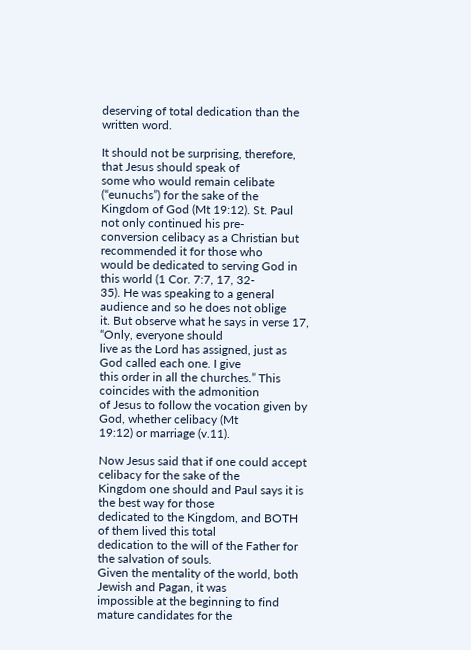deserving of total dedication than the written word.

It should not be surprising, therefore, that Jesus should speak of
some who would remain celibate (“eunuchs”) for the sake of the
Kingdom of God (Mt 19:12). St. Paul not only continued his pre-
conversion celibacy as a Christian but recommended it for those who
would be dedicated to serving God in this world (1 Cor. 7:7, 17, 32-
35). He was speaking to a general audience and so he does not oblige
it. But observe what he says in verse 17, “Only, everyone should
live as the Lord has assigned, just as God called each one. I give
this order in all the churches.” This coincides with the admonition
of Jesus to follow the vocation given by God, whether celibacy (Mt
19:12) or marriage (v.11).

Now Jesus said that if one could accept celibacy for the sake of the
Kingdom one should and Paul says it is the best way for those
dedicated to the Kingdom, and BOTH of them lived this total
dedication to the will of the Father for the salvation of souls.
Given the mentality of the world, both Jewish and Pagan, it was
impossible at the beginning to find mature candidates for the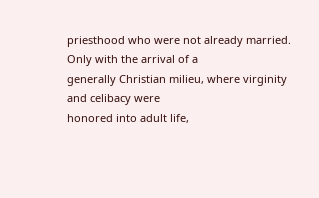priesthood who were not already married. Only with the arrival of a
generally Christian milieu, where virginity and celibacy were
honored into adult life,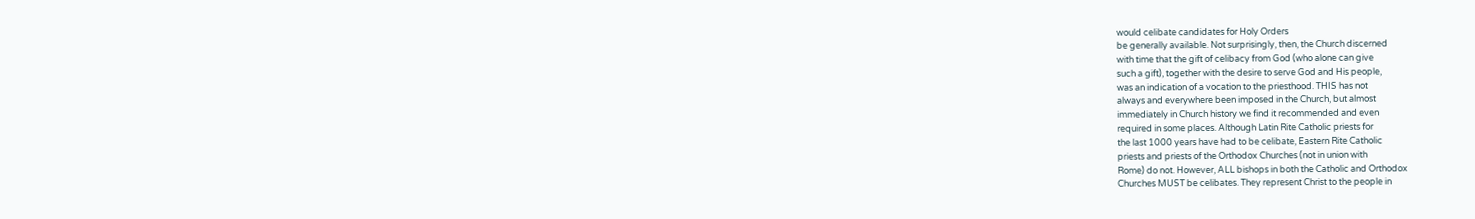would celibate candidates for Holy Orders
be generally available. Not surprisingly, then, the Church discerned
with time that the gift of celibacy from God (who alone can give
such a gift), together with the desire to serve God and His people,
was an indication of a vocation to the priesthood. THIS has not
always and everywhere been imposed in the Church, but almost
immediately in Church history we find it recommended and even
required in some places. Although Latin Rite Catholic priests for
the last 1000 years have had to be celibate, Eastern Rite Catholic
priests and priests of the Orthodox Churches (not in union with
Rome) do not. However, ALL bishops in both the Catholic and Orthodox
Churches MUST be celibates. They represent Christ to the people in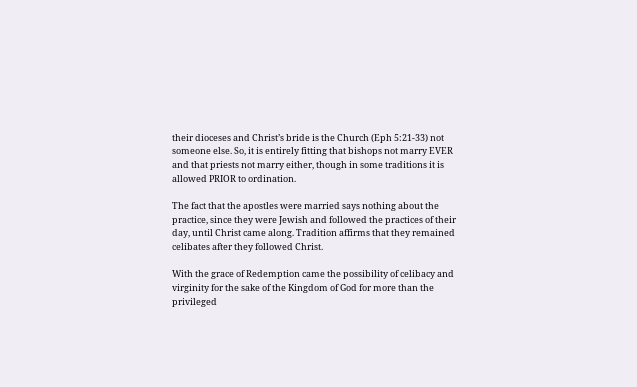their dioceses and Christ’s bride is the Church (Eph 5:21-33) not
someone else. So, it is entirely fitting that bishops not marry EVER
and that priests not marry either, though in some traditions it is
allowed PRIOR to ordination.

The fact that the apostles were married says nothing about the
practice, since they were Jewish and followed the practices of their
day, until Christ came along. Tradition affirms that they remained
celibates after they followed Christ.

With the grace of Redemption came the possibility of celibacy and
virginity for the sake of the Kingdom of God for more than the
privileged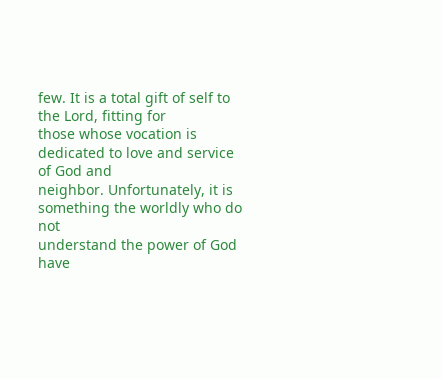few. It is a total gift of self to the Lord, fitting for
those whose vocation is dedicated to love and service of God and
neighbor. Unfortunately, it is something the worldly who do not
understand the power of God have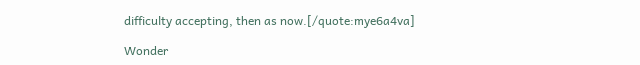difficulty accepting, then as now.[/quote:mye6a4va]

Wonder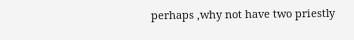perhaps ,why not have two priestly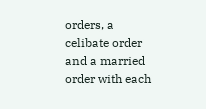orders, a celibate order and a married order with each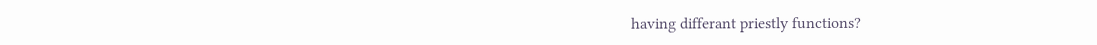having differant priestly functions?